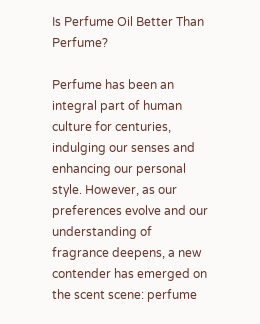Is Perfume Oil Better Than Perfume?

Perfume has been an integral part of human culture for centuries, indulging our senses and enhancing our personal style. However, as our preferences evolve and our understanding of fragrance deepens, a new contender has emerged on the scent scene: perfume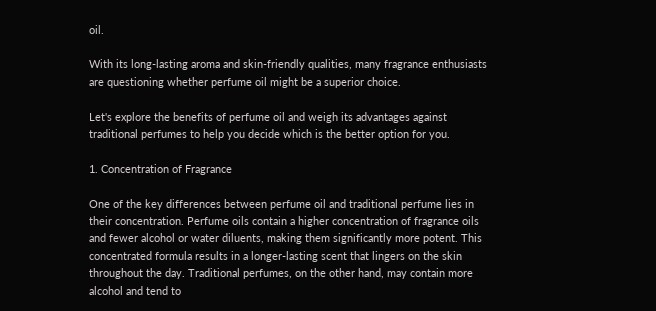oil.

With its long-lasting aroma and skin-friendly qualities, many fragrance enthusiasts are questioning whether perfume oil might be a superior choice.

Let's explore the benefits of perfume oil and weigh its advantages against traditional perfumes to help you decide which is the better option for you.

1. Concentration of Fragrance

One of the key differences between perfume oil and traditional perfume lies in their concentration. Perfume oils contain a higher concentration of fragrance oils and fewer alcohol or water diluents, making them significantly more potent. This concentrated formula results in a longer-lasting scent that lingers on the skin throughout the day. Traditional perfumes, on the other hand, may contain more alcohol and tend to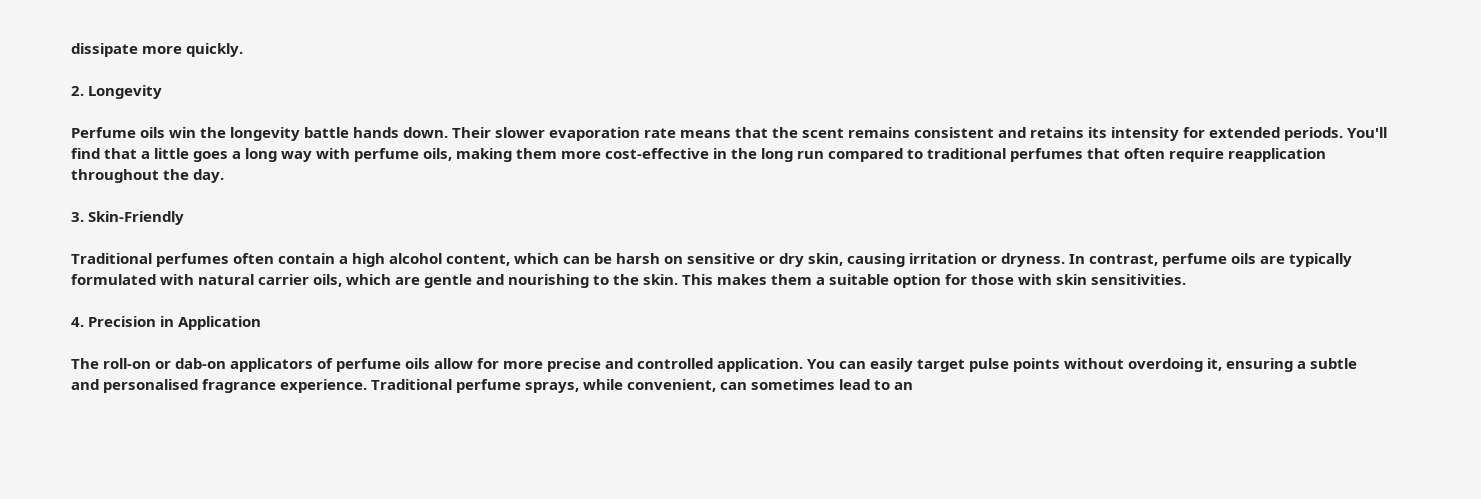dissipate more quickly.

2. Longevity

Perfume oils win the longevity battle hands down. Their slower evaporation rate means that the scent remains consistent and retains its intensity for extended periods. You'll find that a little goes a long way with perfume oils, making them more cost-effective in the long run compared to traditional perfumes that often require reapplication throughout the day.

3. Skin-Friendly

Traditional perfumes often contain a high alcohol content, which can be harsh on sensitive or dry skin, causing irritation or dryness. In contrast, perfume oils are typically formulated with natural carrier oils, which are gentle and nourishing to the skin. This makes them a suitable option for those with skin sensitivities.

4. Precision in Application

The roll-on or dab-on applicators of perfume oils allow for more precise and controlled application. You can easily target pulse points without overdoing it, ensuring a subtle and personalised fragrance experience. Traditional perfume sprays, while convenient, can sometimes lead to an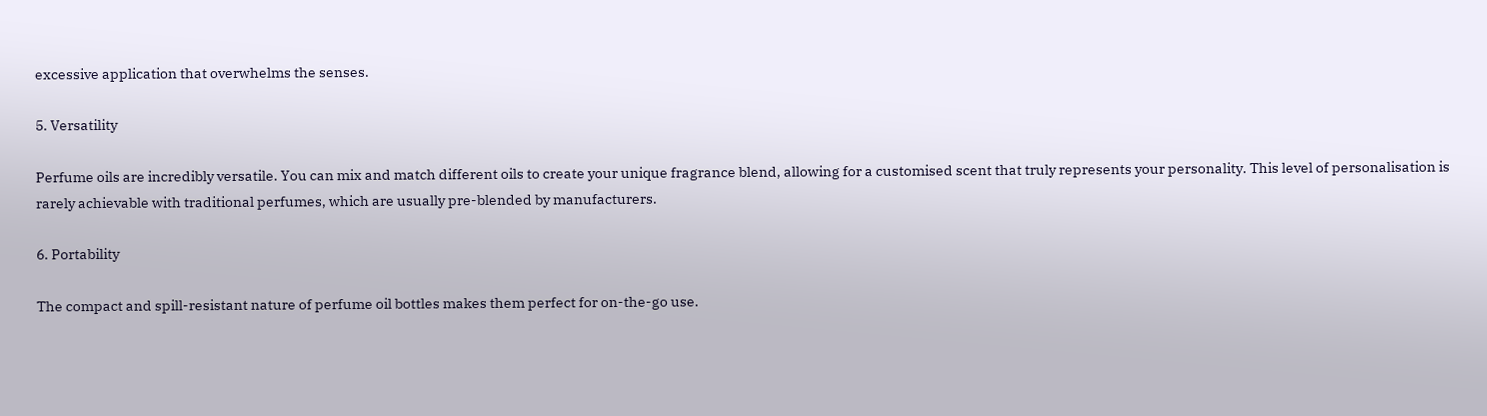excessive application that overwhelms the senses.

5. Versatility

Perfume oils are incredibly versatile. You can mix and match different oils to create your unique fragrance blend, allowing for a customised scent that truly represents your personality. This level of personalisation is rarely achievable with traditional perfumes, which are usually pre-blended by manufacturers.

6. Portability

The compact and spill-resistant nature of perfume oil bottles makes them perfect for on-the-go use.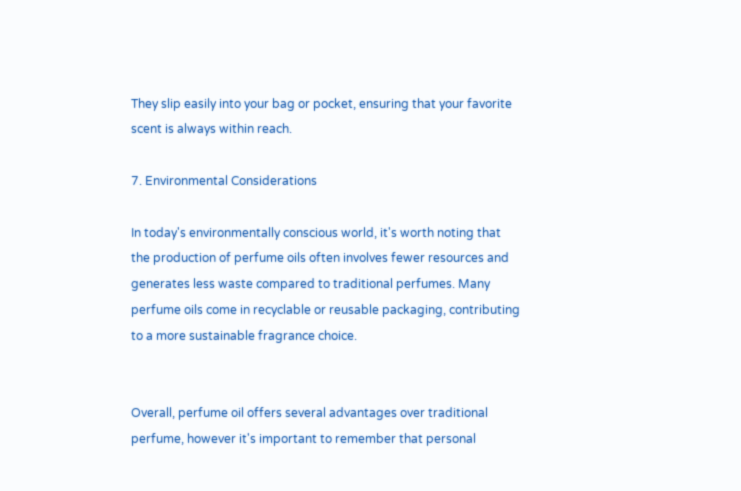They slip easily into your bag or pocket, ensuring that your favorite scent is always within reach.

7. Environmental Considerations

In today's environmentally conscious world, it's worth noting that the production of perfume oils often involves fewer resources and generates less waste compared to traditional perfumes. Many perfume oils come in recyclable or reusable packaging, contributing to a more sustainable fragrance choice.


Overall, perfume oil offers several advantages over traditional perfume, however it's important to remember that personal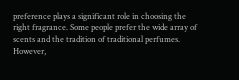preference plays a significant role in choosing the right fragrance. Some people prefer the wide array of scents and the tradition of traditional perfumes. However,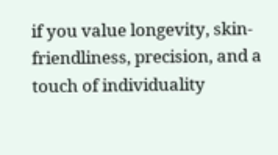if you value longevity, skin-friendliness, precision, and a touch of individuality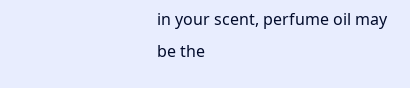in your scent, perfume oil may be the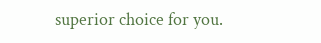superior choice for you.